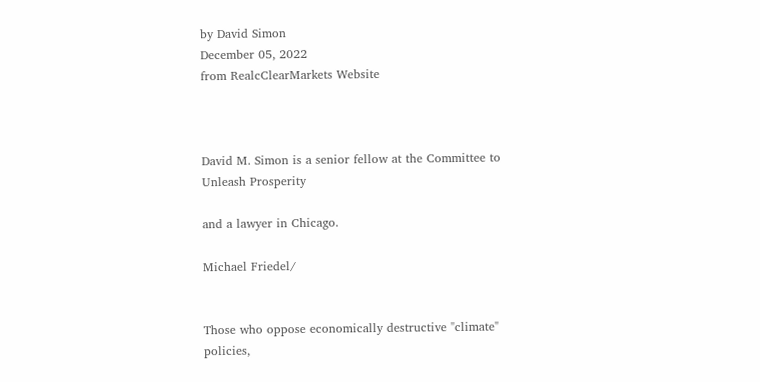by David Simon
December 05, 2022
from RealcClearMarkets Website



David M. Simon is a senior fellow at the Committee to Unleash Prosperity

and a lawyer in Chicago.

Michael Friedel/


Those who oppose economically destructive "climate" policies,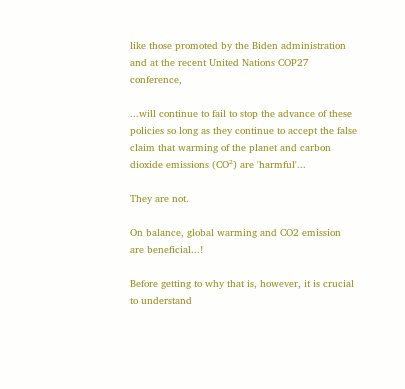like those promoted by the Biden administration and at the recent United Nations COP27 conference,

...will continue to fail to stop the advance of these policies so long as they continue to accept the false claim that warming of the planet and carbon dioxide emissions (CO²) are 'harmful'...

They are not.

On balance, global warming and CO2 emission are beneficial...!

Before getting to why that is, however, it is crucial to understand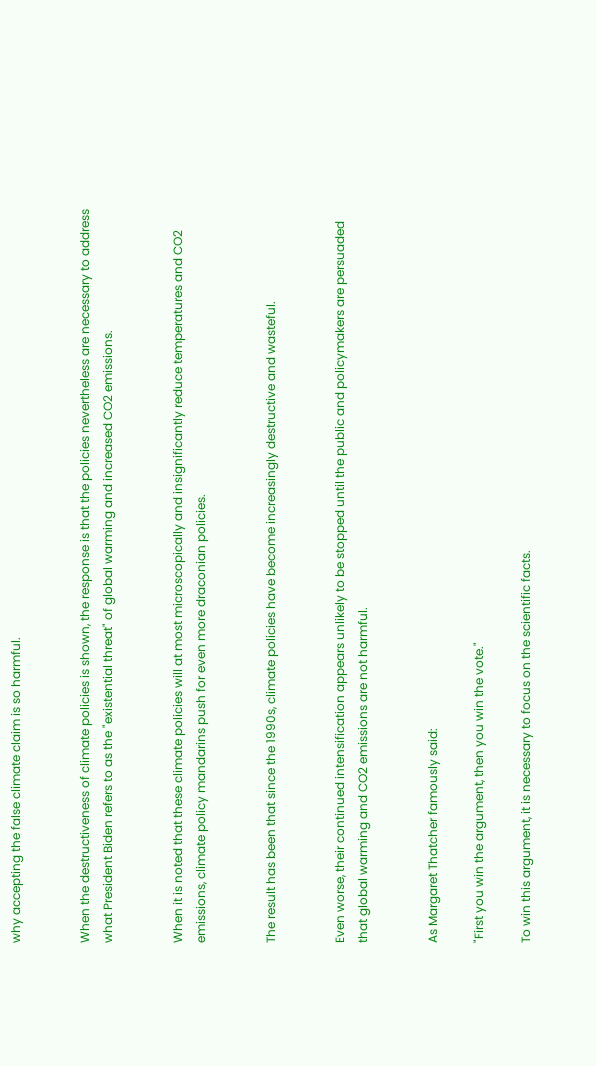why accepting the false climate claim is so harmful.


When the destructiveness of climate policies is shown, the response is that the policies nevertheless are necessary to address what President Biden refers to as the "existential threat" of global warming and increased CO2 emissions.


When it is noted that these climate policies will at most microscopically and insignificantly reduce temperatures and CO2 emissions, climate policy mandarins push for even more draconian policies.


The result has been that since the 1990s, climate policies have become increasingly destructive and wasteful.


Even worse, their continued intensification appears unlikely to be stopped until the public and policymakers are persuaded that global warming and CO2 emissions are not harmful.


As Margaret Thatcher famously said:

"First you win the argument, then you win the vote."

To win this argument, it is necessary to focus on the scientific facts.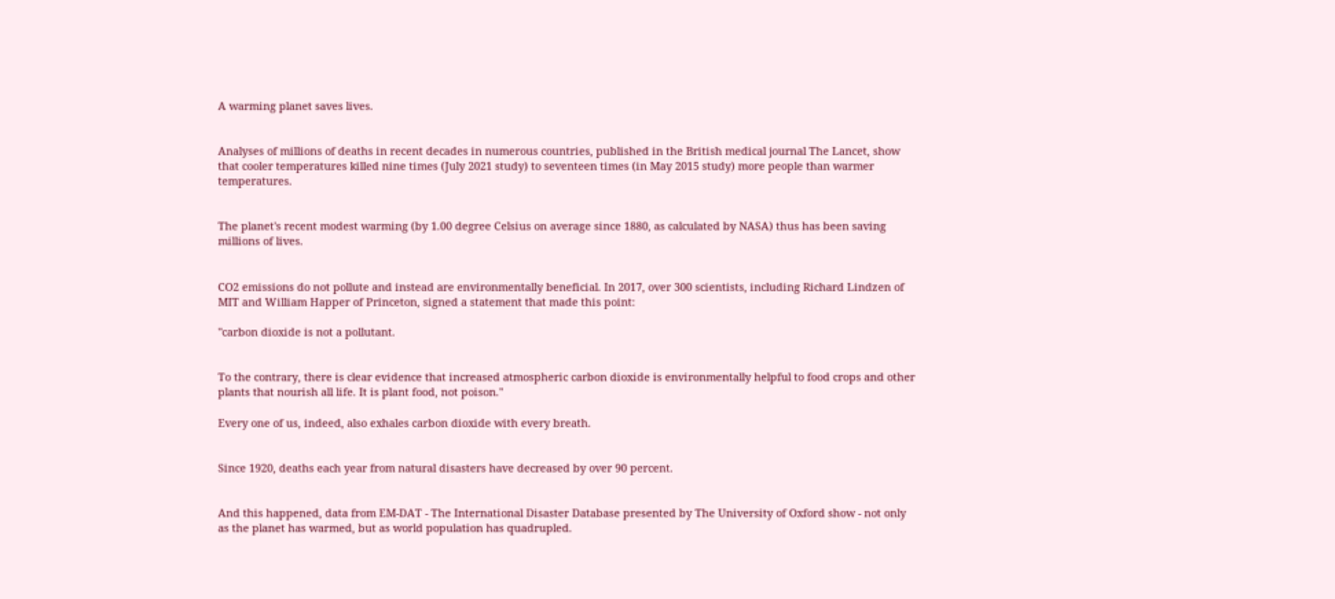A warming planet saves lives.


Analyses of millions of deaths in recent decades in numerous countries, published in the British medical journal The Lancet, show that cooler temperatures killed nine times (July 2021 study) to seventeen times (in May 2015 study) more people than warmer temperatures.


The planet's recent modest warming (by 1.00 degree Celsius on average since 1880, as calculated by NASA) thus has been saving millions of lives.


CO2 emissions do not pollute and instead are environmentally beneficial. In 2017, over 300 scientists, including Richard Lindzen of MIT and William Happer of Princeton, signed a statement that made this point:

"carbon dioxide is not a pollutant.


To the contrary, there is clear evidence that increased atmospheric carbon dioxide is environmentally helpful to food crops and other plants that nourish all life. It is plant food, not poison."

Every one of us, indeed, also exhales carbon dioxide with every breath.


Since 1920, deaths each year from natural disasters have decreased by over 90 percent.


And this happened, data from EM-DAT - The International Disaster Database presented by The University of Oxford show - not only as the planet has warmed, but as world population has quadrupled.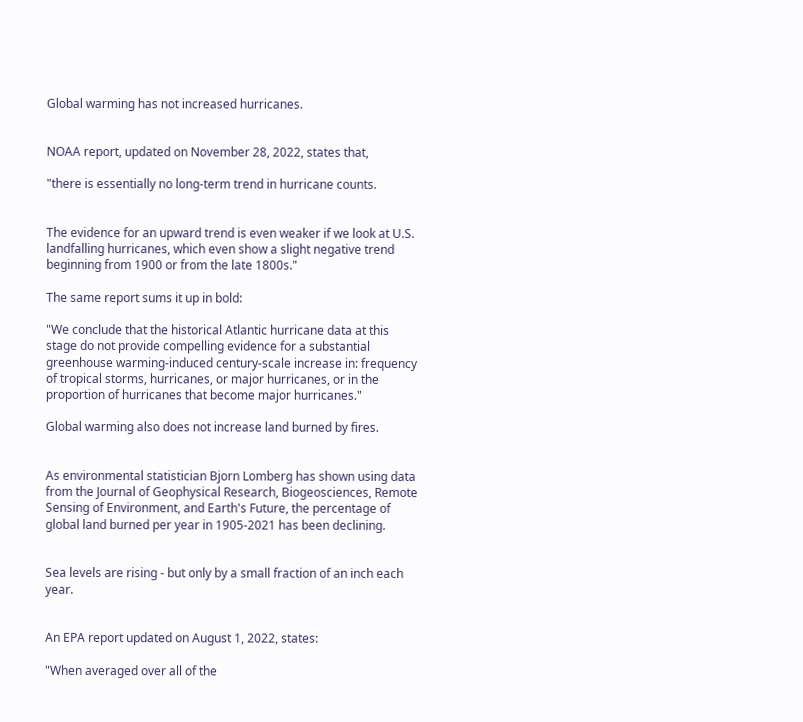Global warming has not increased hurricanes.


NOAA report, updated on November 28, 2022, states that,

"there is essentially no long-term trend in hurricane counts.


The evidence for an upward trend is even weaker if we look at U.S. landfalling hurricanes, which even show a slight negative trend beginning from 1900 or from the late 1800s."

The same report sums it up in bold:

"We conclude that the historical Atlantic hurricane data at this stage do not provide compelling evidence for a substantial greenhouse warming-induced century-scale increase in: frequency of tropical storms, hurricanes, or major hurricanes, or in the proportion of hurricanes that become major hurricanes."

Global warming also does not increase land burned by fires.


As environmental statistician Bjorn Lomberg has shown using data from the Journal of Geophysical Research, Biogeosciences, Remote Sensing of Environment, and Earth's Future, the percentage of global land burned per year in 1905-2021 has been declining.


Sea levels are rising - but only by a small fraction of an inch each year.


An EPA report updated on August 1, 2022, states:

"When averaged over all of the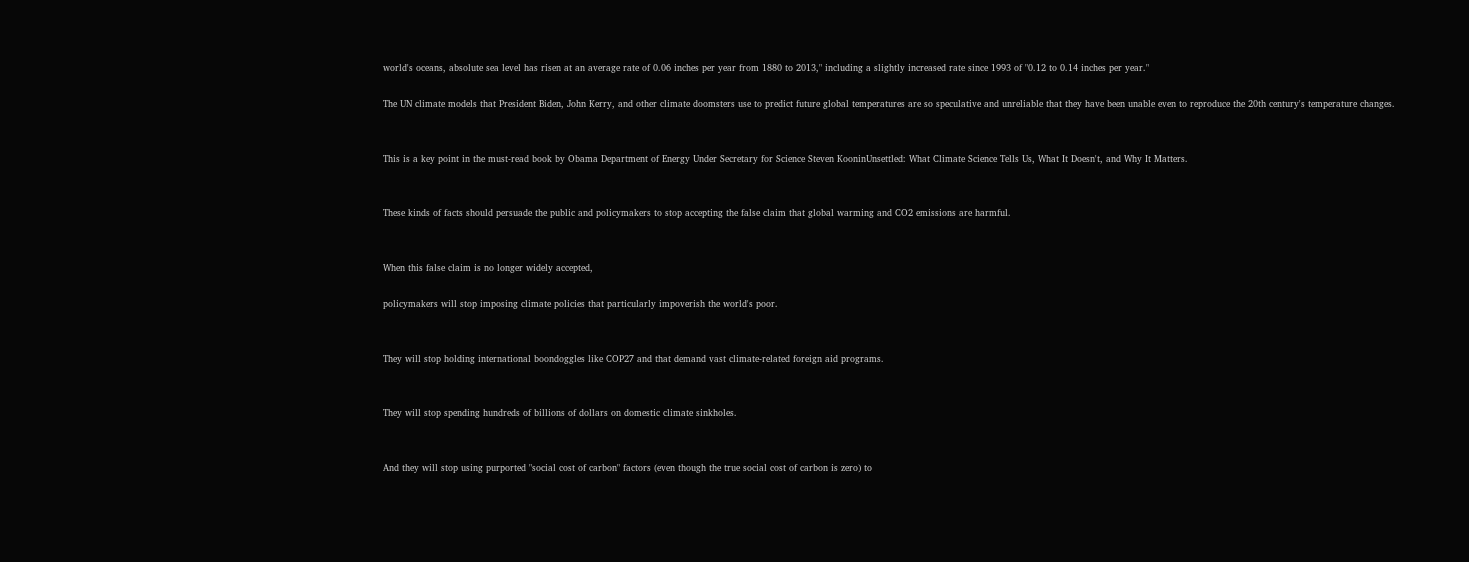world's oceans, absolute sea level has risen at an average rate of 0.06 inches per year from 1880 to 2013," including a slightly increased rate since 1993 of "0.12 to 0.14 inches per year."

The UN climate models that President Biden, John Kerry, and other climate doomsters use to predict future global temperatures are so speculative and unreliable that they have been unable even to reproduce the 20th century's temperature changes.


This is a key point in the must-read book by Obama Department of Energy Under Secretary for Science Steven KooninUnsettled: What Climate Science Tells Us, What It Doesn't, and Why It Matters.


These kinds of facts should persuade the public and policymakers to stop accepting the false claim that global warming and CO2 emissions are harmful.


When this false claim is no longer widely accepted,

policymakers will stop imposing climate policies that particularly impoverish the world's poor.


They will stop holding international boondoggles like COP27 and that demand vast climate-related foreign aid programs.


They will stop spending hundreds of billions of dollars on domestic climate sinkholes.


And they will stop using purported "social cost of carbon" factors (even though the true social cost of carbon is zero) to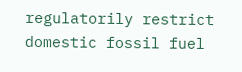regulatorily restrict domestic fossil fuel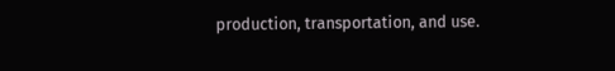production, transportation, and use.